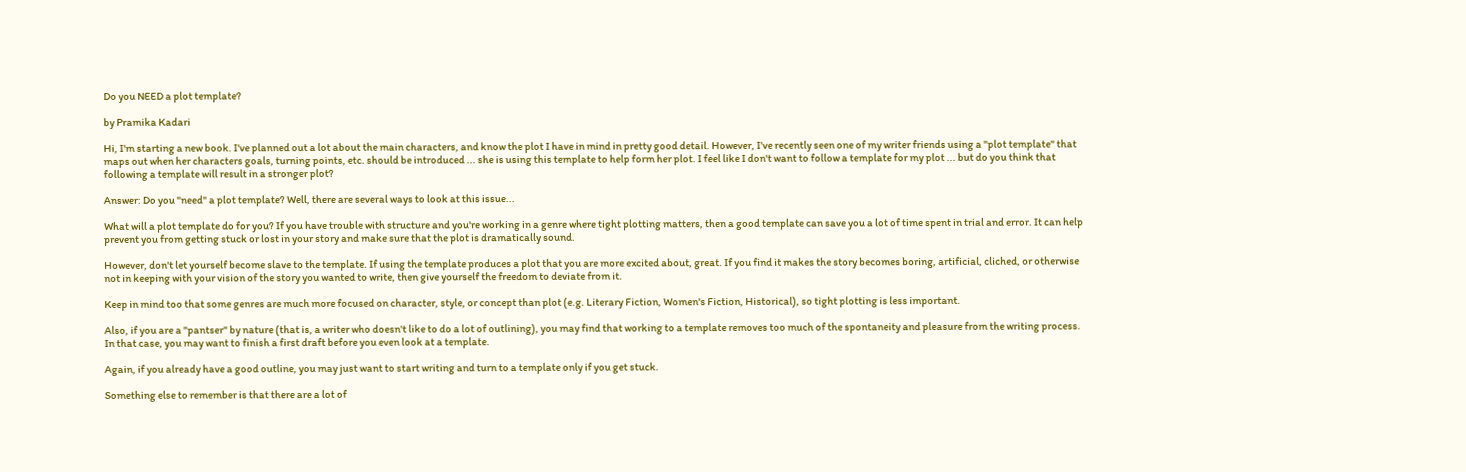Do you NEED a plot template?

by Pramika Kadari

Hi, I'm starting a new book. I've planned out a lot about the main characters, and know the plot I have in mind in pretty good detail. However, I've recently seen one of my writer friends using a "plot template" that maps out when her characters goals, turning points, etc. should be introduced ... she is using this template to help form her plot. I feel like I don't want to follow a template for my plot ... but do you think that following a template will result in a stronger plot?

Answer: Do you "need" a plot template? Well, there are several ways to look at this issue...

What will a plot template do for you? If you have trouble with structure and you're working in a genre where tight plotting matters, then a good template can save you a lot of time spent in trial and error. It can help prevent you from getting stuck or lost in your story and make sure that the plot is dramatically sound.

However, don't let yourself become slave to the template. If using the template produces a plot that you are more excited about, great. If you find it makes the story becomes boring, artificial, cliched, or otherwise not in keeping with your vision of the story you wanted to write, then give yourself the freedom to deviate from it.

Keep in mind too that some genres are much more focused on character, style, or concept than plot (e.g. Literary Fiction, Women's Fiction, Historical), so tight plotting is less important.

Also, if you are a "pantser" by nature (that is, a writer who doesn't like to do a lot of outlining), you may find that working to a template removes too much of the spontaneity and pleasure from the writing process. In that case, you may want to finish a first draft before you even look at a template.

Again, if you already have a good outline, you may just want to start writing and turn to a template only if you get stuck.

Something else to remember is that there are a lot of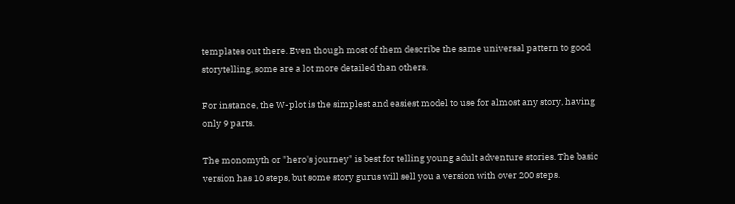templates out there. Even though most of them describe the same universal pattern to good storytelling, some are a lot more detailed than others.

For instance, the W-plot is the simplest and easiest model to use for almost any story, having only 9 parts.

The monomyth or "hero's journey" is best for telling young adult adventure stories. The basic version has 10 steps, but some story gurus will sell you a version with over 200 steps.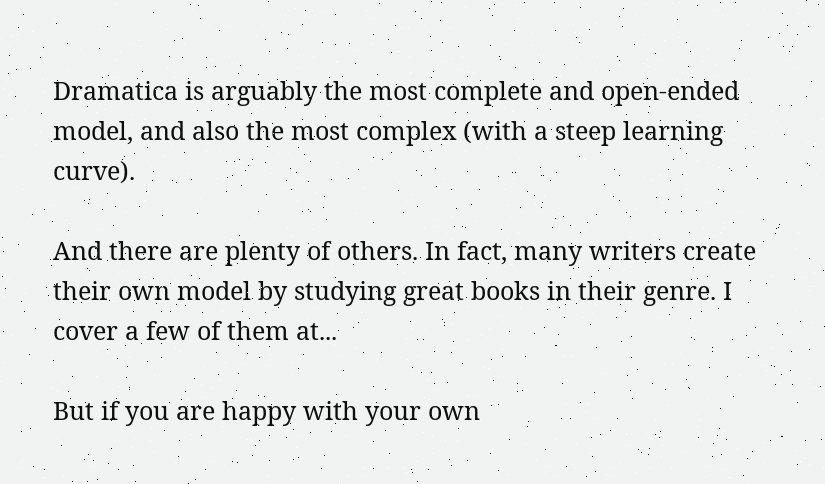Dramatica is arguably the most complete and open-ended model, and also the most complex (with a steep learning curve).

And there are plenty of others. In fact, many writers create their own model by studying great books in their genre. I cover a few of them at...

But if you are happy with your own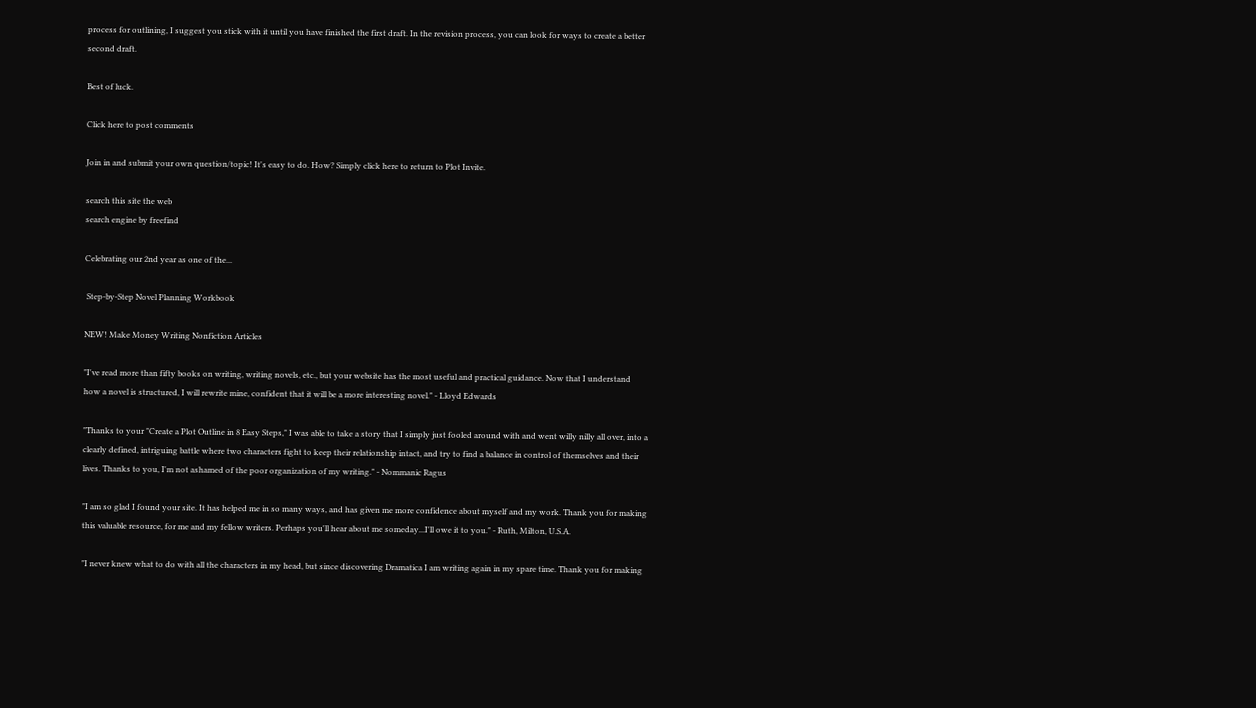process for outlining, I suggest you stick with it until you have finished the first draft. In the revision process, you can look for ways to create a better second draft.

Best of luck.

Click here to post comments

Join in and submit your own question/topic! It's easy to do. How? Simply click here to return to Plot Invite.

search this site the web
search engine by freefind

Celebrating our 2nd year as one of the...

 Step-by-Step Novel Planning Workbook

NEW! Make Money Writing Nonfiction Articles

"I've read more than fifty books on writing, writing novels, etc., but your website has the most useful and practical guidance. Now that I understand how a novel is structured, I will rewrite mine, confident that it will be a more interesting novel." - Lloyd Edwards

"Thanks to your "Create a Plot Outline in 8 Easy Steps," I was able to take a story that I simply just fooled around with and went willy nilly all over, into a clearly defined, intriguing battle where two characters fight to keep their relationship intact, and try to find a balance in control of themselves and their lives. Thanks to you, I'm not ashamed of the poor organization of my writing." - Nommanic Ragus

"I am so glad I found your site. It has helped me in so many ways, and has given me more confidence about myself and my work. Thank you for making this valuable resource, for me and my fellow writers. Perhaps you'll hear about me someday...I'll owe it to you." - Ruth, Milton, U.S.A.

"I never knew what to do with all the characters in my head, but since discovering Dramatica I am writing again in my spare time. Thank you for making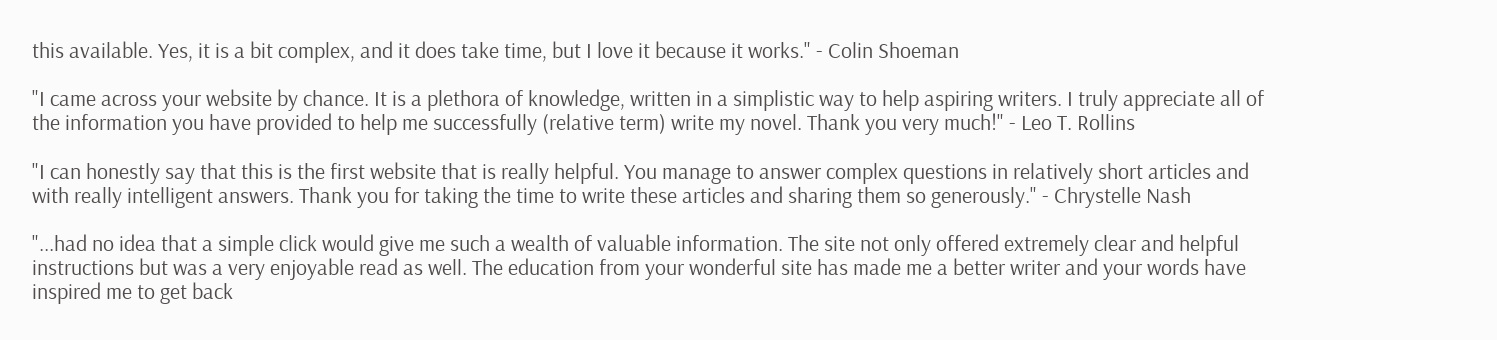this available. Yes, it is a bit complex, and it does take time, but I love it because it works." - Colin Shoeman

"I came across your website by chance. It is a plethora of knowledge, written in a simplistic way to help aspiring writers. I truly appreciate all of the information you have provided to help me successfully (relative term) write my novel. Thank you very much!" - Leo T. Rollins

"I can honestly say that this is the first website that is really helpful. You manage to answer complex questions in relatively short articles and with really intelligent answers. Thank you for taking the time to write these articles and sharing them so generously." - Chrystelle Nash

"...had no idea that a simple click would give me such a wealth of valuable information. The site not only offered extremely clear and helpful instructions but was a very enjoyable read as well. The education from your wonderful site has made me a better writer and your words have inspired me to get back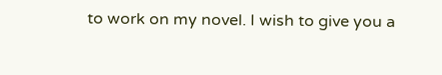to work on my novel. I wish to give you a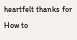heartfelt thanks for How to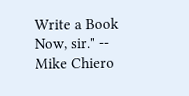Write a Book Now, sir." -- Mike Chiero